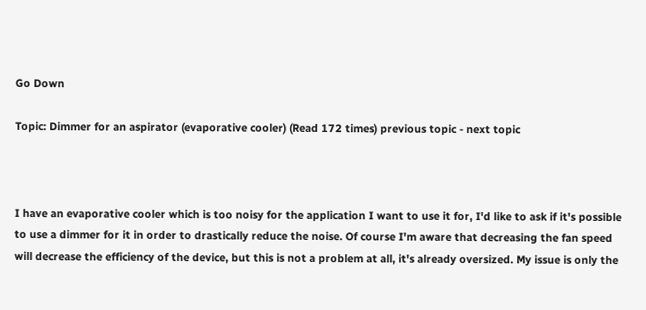Go Down

Topic: Dimmer for an aspirator (evaporative cooler) (Read 172 times) previous topic - next topic



I have an evaporative cooler which is too noisy for the application I want to use it for, I'd like to ask if it's possible to use a dimmer for it in order to drastically reduce the noise. Of course I'm aware that decreasing the fan speed will decrease the efficiency of the device, but this is not a problem at all, it's already oversized. My issue is only the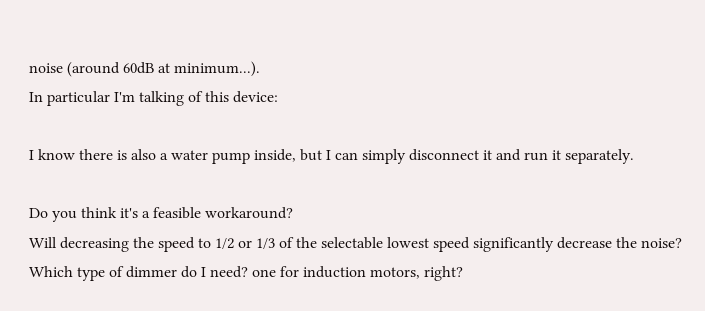noise (around 60dB at minimum...).
In particular I'm talking of this device:

I know there is also a water pump inside, but I can simply disconnect it and run it separately.

Do you think it's a feasible workaround?
Will decreasing the speed to 1/2 or 1/3 of the selectable lowest speed significantly decrease the noise?
Which type of dimmer do I need? one for induction motors, right?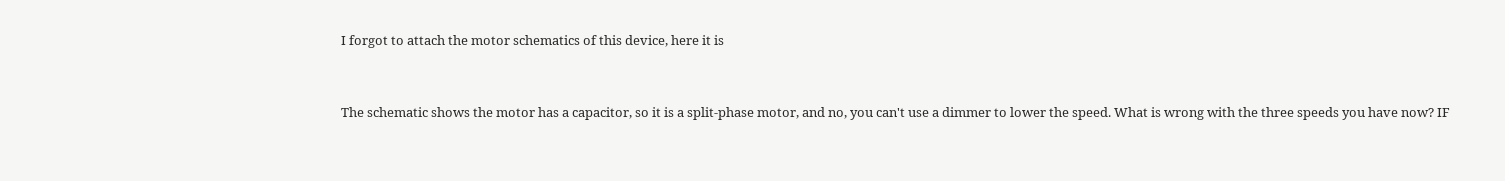I forgot to attach the motor schematics of this device, here it is


The schematic shows the motor has a capacitor, so it is a split-phase motor, and no, you can't use a dimmer to lower the speed. What is wrong with the three speeds you have now? IF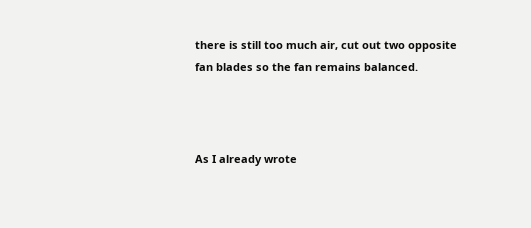there is still too much air, cut out two opposite fan blades so the fan remains balanced.



As I already wrote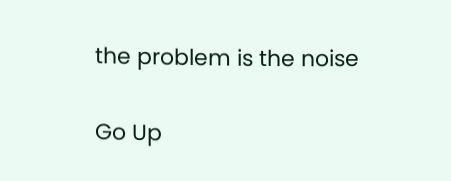the problem is the noise

Go Up